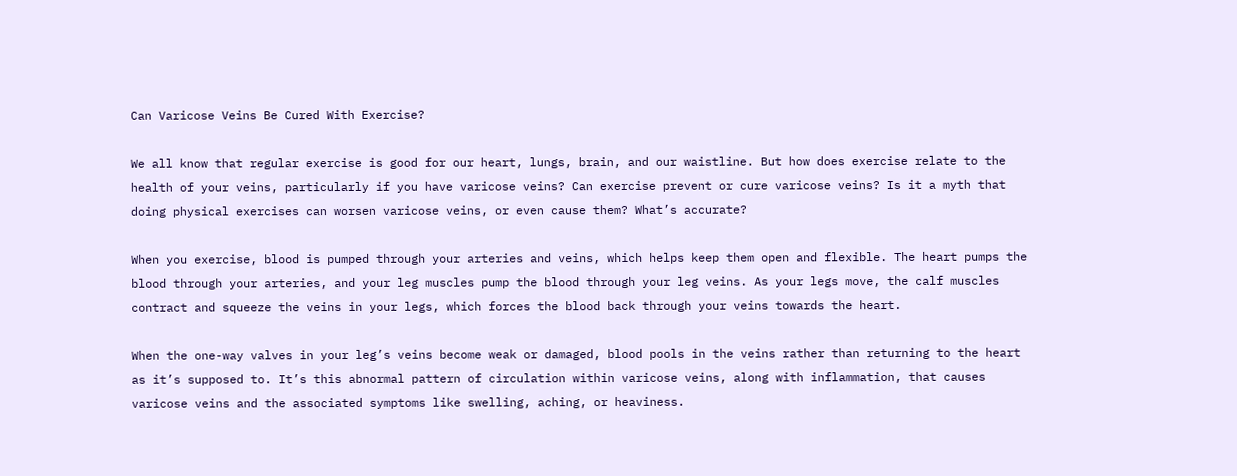Can Varicose Veins Be Cured With Exercise?

We all know that regular exercise is good for our heart, lungs, brain, and our waistline. But how does exercise relate to the health of your veins, particularly if you have varicose veins? Can exercise prevent or cure varicose veins? Is it a myth that doing physical exercises can worsen varicose veins, or even cause them? What’s accurate?

When you exercise, blood is pumped through your arteries and veins, which helps keep them open and flexible. The heart pumps the blood through your arteries, and your leg muscles pump the blood through your leg veins. As your legs move, the calf muscles contract and squeeze the veins in your legs, which forces the blood back through your veins towards the heart.

When the one-way valves in your leg’s veins become weak or damaged, blood pools in the veins rather than returning to the heart as it’s supposed to. It’s this abnormal pattern of circulation within varicose veins, along with inflammation, that causes varicose veins and the associated symptoms like swelling, aching, or heaviness.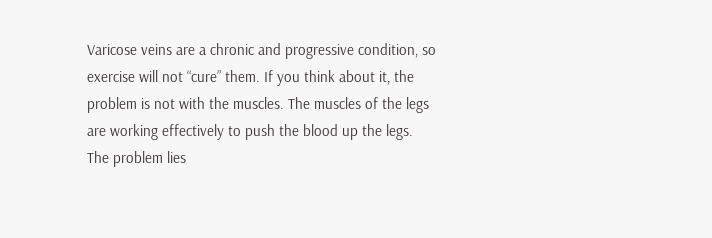Varicose veins are a chronic and progressive condition, so exercise will not “cure” them. If you think about it, the problem is not with the muscles. The muscles of the legs are working effectively to push the blood up the legs. The problem lies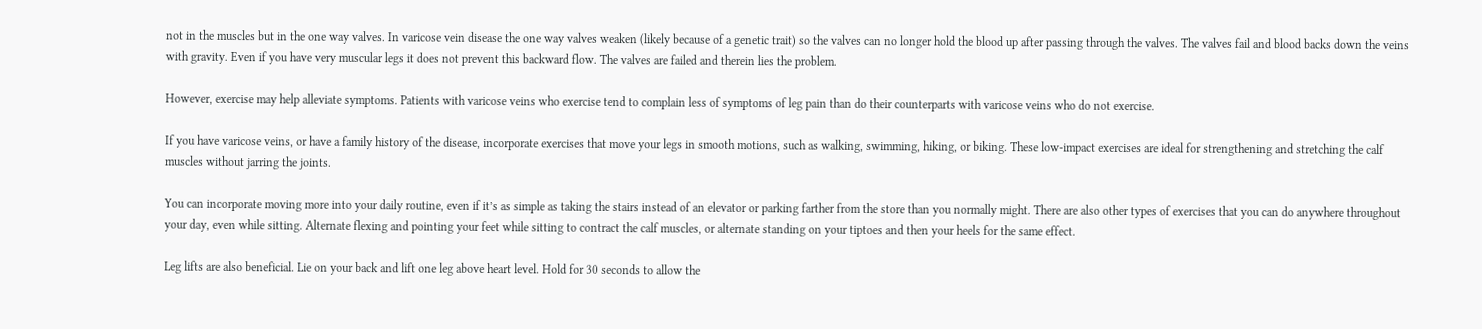not in the muscles but in the one way valves. In varicose vein disease the one way valves weaken (likely because of a genetic trait) so the valves can no longer hold the blood up after passing through the valves. The valves fail and blood backs down the veins with gravity. Even if you have very muscular legs it does not prevent this backward flow. The valves are failed and therein lies the problem.

However, exercise may help alleviate symptoms. Patients with varicose veins who exercise tend to complain less of symptoms of leg pain than do their counterparts with varicose veins who do not exercise.

If you have varicose veins, or have a family history of the disease, incorporate exercises that move your legs in smooth motions, such as walking, swimming, hiking, or biking. These low-impact exercises are ideal for strengthening and stretching the calf muscles without jarring the joints.

You can incorporate moving more into your daily routine, even if it’s as simple as taking the stairs instead of an elevator or parking farther from the store than you normally might. There are also other types of exercises that you can do anywhere throughout your day, even while sitting. Alternate flexing and pointing your feet while sitting to contract the calf muscles, or alternate standing on your tiptoes and then your heels for the same effect.

Leg lifts are also beneficial. Lie on your back and lift one leg above heart level. Hold for 30 seconds to allow the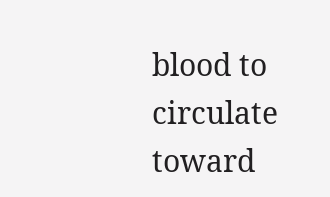blood to circulate toward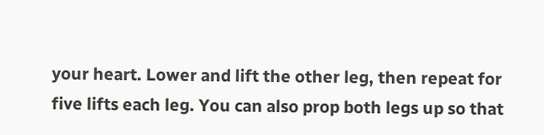your heart. Lower and lift the other leg, then repeat for five lifts each leg. You can also prop both legs up so that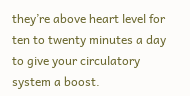they’re above heart level for ten to twenty minutes a day to give your circulatory system a boost.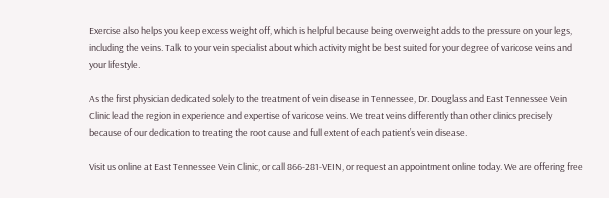Exercise also helps you keep excess weight off, which is helpful because being overweight adds to the pressure on your legs, including the veins. Talk to your vein specialist about which activity might be best suited for your degree of varicose veins and your lifestyle.

As the first physician dedicated solely to the treatment of vein disease in Tennessee, Dr. Douglass and East Tennessee Vein Clinic lead the region in experience and expertise of varicose veins. We treat veins differently than other clinics precisely because of our dedication to treating the root cause and full extent of each patient’s vein disease.

Visit us online at East Tennessee Vein Clinic, or call 866-281-VEIN, or request an appointment online today. We are offering free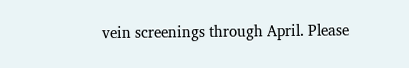vein screenings through April. Please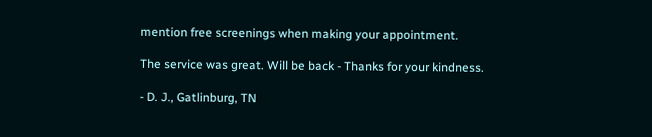mention free screenings when making your appointment.

The service was great. Will be back - Thanks for your kindness.

- D. J., Gatlinburg, TN